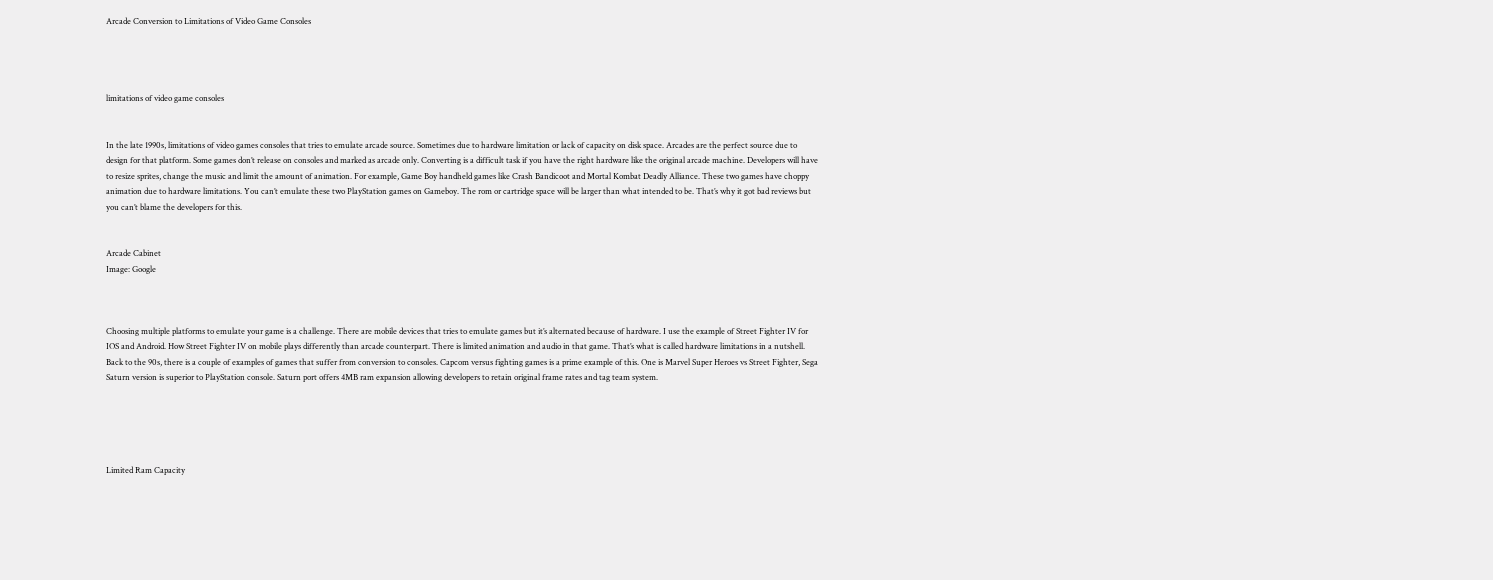Arcade Conversion to Limitations of Video Game Consoles




limitations of video game consoles


In the late 1990s, limitations of video games consoles that tries to emulate arcade source. Sometimes due to hardware limitation or lack of capacity on disk space. Arcades are the perfect source due to design for that platform. Some games don’t release on consoles and marked as arcade only. Converting is a difficult task if you have the right hardware like the original arcade machine. Developers will have to resize sprites, change the music and limit the amount of animation. For example, Game Boy handheld games like Crash Bandicoot and Mortal Kombat Deadly Alliance. These two games have choppy animation due to hardware limitations. You can’t emulate these two PlayStation games on Gameboy. The rom or cartridge space will be larger than what intended to be. That’s why it got bad reviews but you can’t blame the developers for this.


Arcade Cabinet
Image: Google



Choosing multiple platforms to emulate your game is a challenge. There are mobile devices that tries to emulate games but it’s alternated because of hardware. I use the example of Street Fighter IV for IOS and Android. How Street Fighter IV on mobile plays differently than arcade counterpart. There is limited animation and audio in that game. That’s what is called hardware limitations in a nutshell. Back to the 90s, there is a couple of examples of games that suffer from conversion to consoles. Capcom versus fighting games is a prime example of this. One is Marvel Super Heroes vs Street Fighter, Sega Saturn version is superior to PlayStation console. Saturn port offers 4MB ram expansion allowing developers to retain original frame rates and tag team system.





Limited Ram Capacity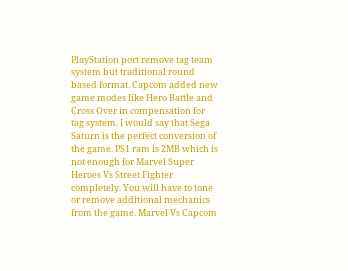PlayStation port remove tag team system but traditional round based format. Capcom added new game modes like Hero Battle and Cross Over in compensation for tag system. I would say that Sega Saturn is the perfect conversion of the game. PS1 ram is 2MB which is not enough for Marvel Super Heroes Vs Street Fighter completely. You will have to tone or remove additional mechanics from the game. Marvel Vs Capcom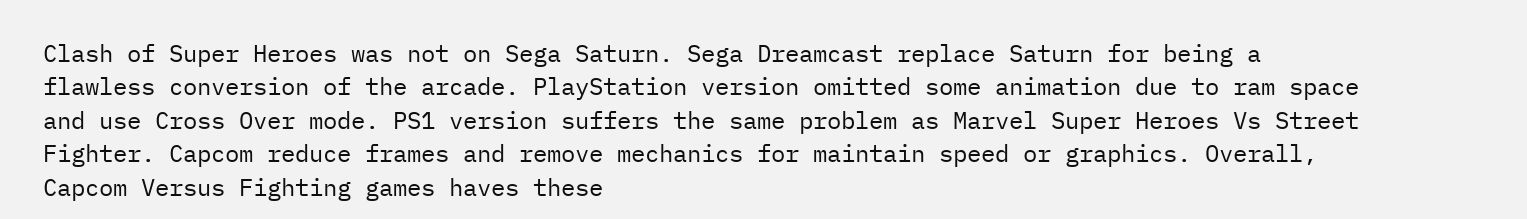Clash of Super Heroes was not on Sega Saturn. Sega Dreamcast replace Saturn for being a flawless conversion of the arcade. PlayStation version omitted some animation due to ram space and use Cross Over mode. PS1 version suffers the same problem as Marvel Super Heroes Vs Street Fighter. Capcom reduce frames and remove mechanics for maintain speed or graphics. Overall, Capcom Versus Fighting games haves these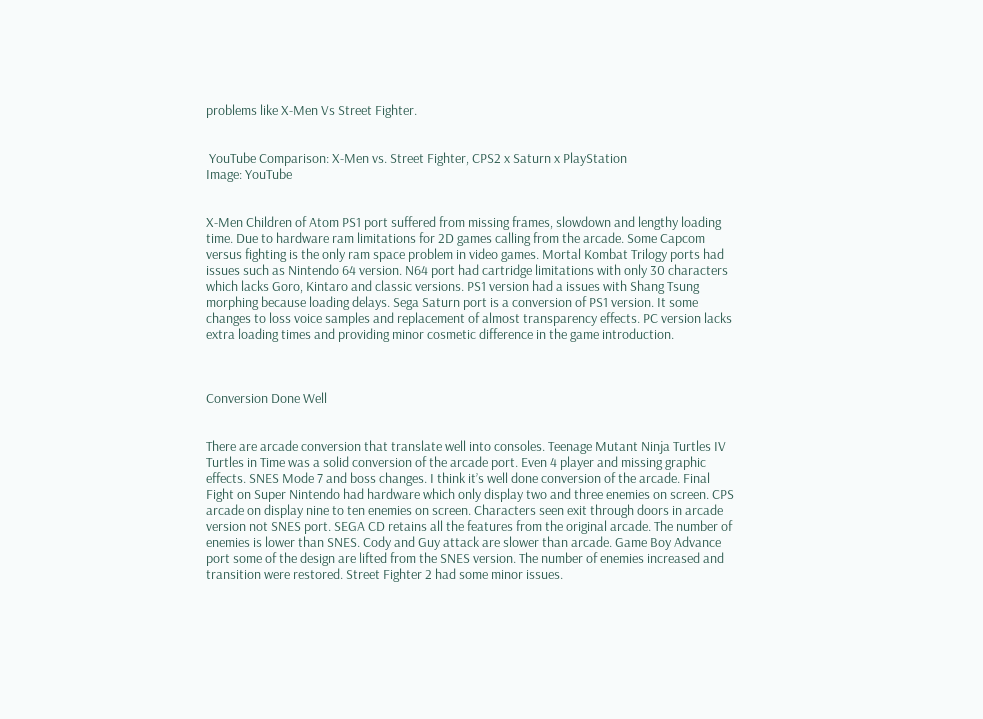problems like X-Men Vs Street Fighter.


 YouTube Comparison: X-Men vs. Street Fighter, CPS2 x Saturn x PlayStation
Image: YouTube


X-Men Children of Atom PS1 port suffered from missing frames, slowdown and lengthy loading time. Due to hardware ram limitations for 2D games calling from the arcade. Some Capcom versus fighting is the only ram space problem in video games. Mortal Kombat Trilogy ports had issues such as Nintendo 64 version. N64 port had cartridge limitations with only 30 characters which lacks Goro, Kintaro and classic versions. PS1 version had a issues with Shang Tsung morphing because loading delays. Sega Saturn port is a conversion of PS1 version. It some changes to loss voice samples and replacement of almost transparency effects. PC version lacks extra loading times and providing minor cosmetic difference in the game introduction.



Conversion Done Well


There are arcade conversion that translate well into consoles. Teenage Mutant Ninja Turtles IV Turtles in Time was a solid conversion of the arcade port. Even 4 player and missing graphic effects. SNES Mode 7 and boss changes. I think it’s well done conversion of the arcade. Final Fight on Super Nintendo had hardware which only display two and three enemies on screen. CPS arcade on display nine to ten enemies on screen. Characters seen exit through doors in arcade version not SNES port. SEGA CD retains all the features from the original arcade. The number of enemies is lower than SNES. Cody and Guy attack are slower than arcade. Game Boy Advance port some of the design are lifted from the SNES version. The number of enemies increased and transition were restored. Street Fighter 2 had some minor issues.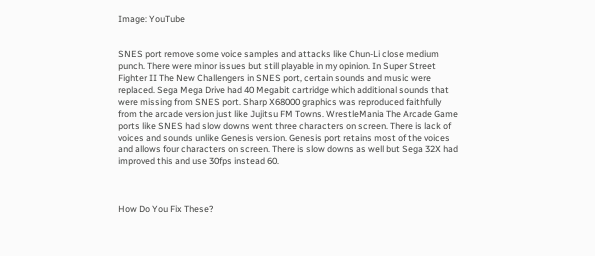Image: YouTube


SNES port remove some voice samples and attacks like Chun-Li close medium punch. There were minor issues but still playable in my opinion. In Super Street Fighter II The New Challengers in SNES port, certain sounds and music were replaced. Sega Mega Drive had 40 Megabit cartridge which additional sounds that were missing from SNES port. Sharp X68000 graphics was reproduced faithfully from the arcade version just like Jujitsu FM Towns. WrestleMania The Arcade Game ports like SNES had slow downs went three characters on screen. There is lack of voices and sounds unlike Genesis version. Genesis port retains most of the voices and allows four characters on screen. There is slow downs as well but Sega 32X had improved this and use 30fps instead 60.



How Do You Fix These?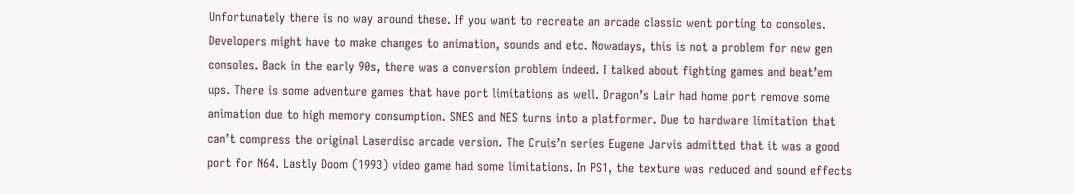Unfortunately there is no way around these. If you want to recreate an arcade classic went porting to consoles. Developers might have to make changes to animation, sounds and etc. Nowadays, this is not a problem for new gen consoles. Back in the early 90s, there was a conversion problem indeed. I talked about fighting games and beat’em ups. There is some adventure games that have port limitations as well. Dragon’s Lair had home port remove some animation due to high memory consumption. SNES and NES turns into a platformer. Due to hardware limitation that can’t compress the original Laserdisc arcade version. The Cruis’n series Eugene Jarvis admitted that it was a good port for N64. Lastly Doom (1993) video game had some limitations. In PS1, the texture was reduced and sound effects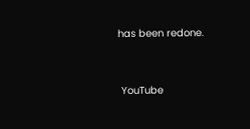has been redone.


 YouTube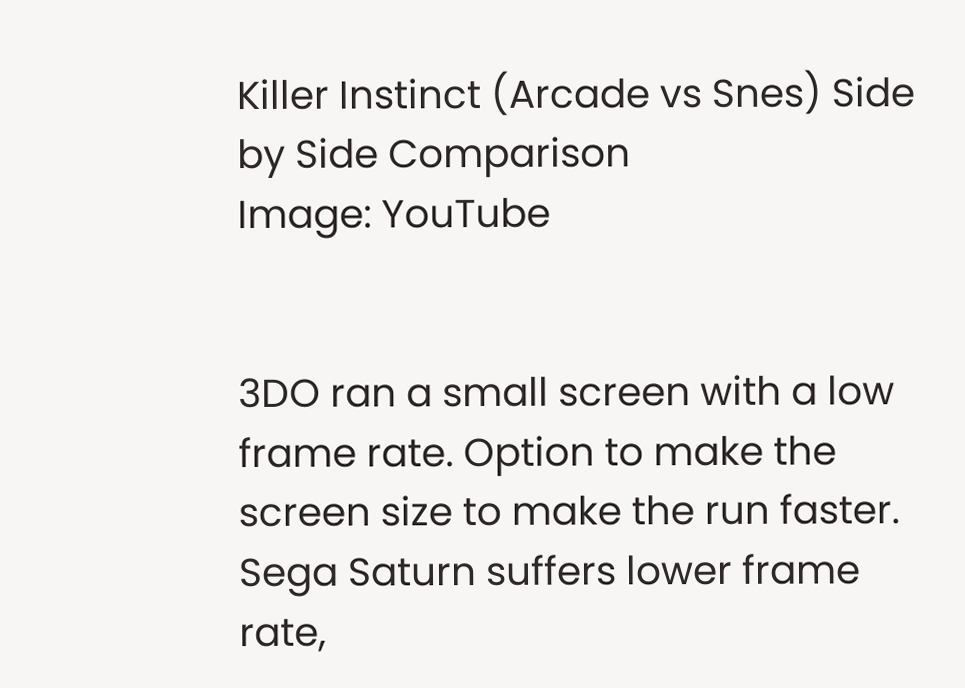Killer Instinct (Arcade vs Snes) Side by Side Comparison
Image: YouTube


3DO ran a small screen with a low frame rate. Option to make the screen size to make the run faster. Sega Saturn suffers lower frame rate,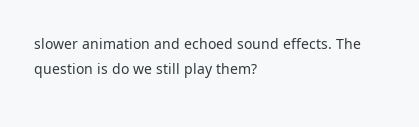slower animation and echoed sound effects. The question is do we still play them?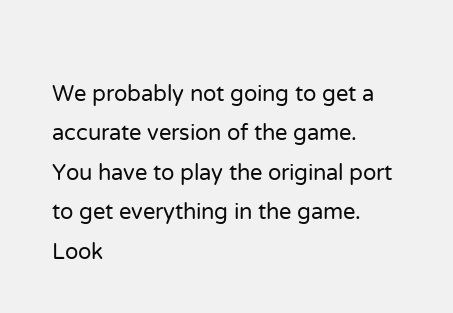We probably not going to get a accurate version of the game. You have to play the original port to get everything in the game. Look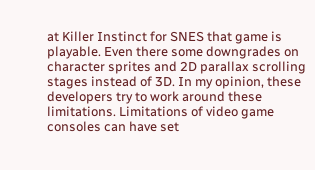at Killer Instinct for SNES that game is playable. Even there some downgrades on character sprites and 2D parallax scrolling stages instead of 3D. In my opinion, these developers try to work around these limitations. Limitations of video game consoles can have set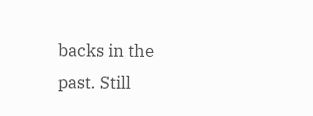backs in the past. Still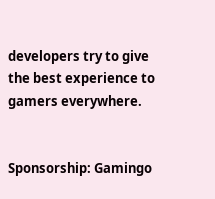developers try to give the best experience to gamers everywhere.


Sponsorship: Gamingo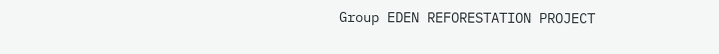Group EDEN REFORESTATION PROJECT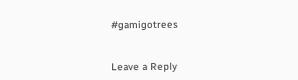#gamigotrees


Leave a Reply